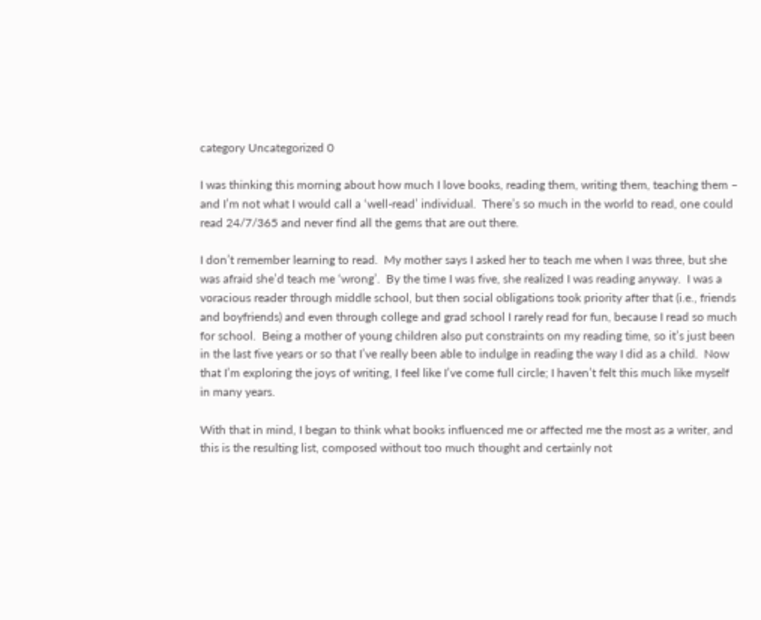category Uncategorized 0

I was thinking this morning about how much I love books, reading them, writing them, teaching them – and I’m not what I would call a ‘well-read’ individual.  There’s so much in the world to read, one could read 24/7/365 and never find all the gems that are out there.

I don’t remember learning to read.  My mother says I asked her to teach me when I was three, but she was afraid she’d teach me ‘wrong’.  By the time I was five, she realized I was reading anyway.  I was a voracious reader through middle school, but then social obligations took priority after that (i.e., friends and boyfriends) and even through college and grad school I rarely read for fun, because I read so much for school.  Being a mother of young children also put constraints on my reading time, so it’s just been in the last five years or so that I’ve really been able to indulge in reading the way I did as a child.  Now that I’m exploring the joys of writing, I feel like I’ve come full circle; I haven’t felt this much like myself in many years.

With that in mind, I began to think what books influenced me or affected me the most as a writer, and this is the resulting list, composed without too much thought and certainly not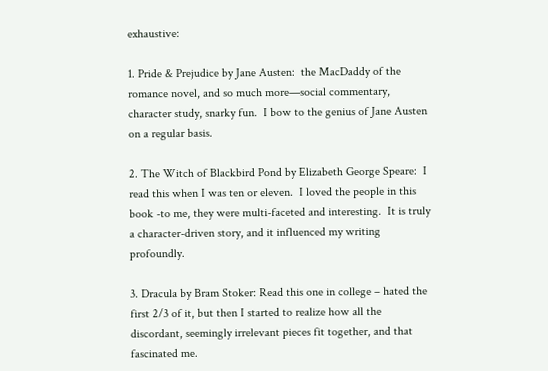exhaustive:

1. Pride & Prejudice by Jane Austen:  the MacDaddy of the romance novel, and so much more—social commentary, character study, snarky fun.  I bow to the genius of Jane Austen on a regular basis.

2. The Witch of Blackbird Pond by Elizabeth George Speare:  I read this when I was ten or eleven.  I loved the people in this book -to me, they were multi-faceted and interesting.  It is truly a character-driven story, and it influenced my writing profoundly.

3. Dracula by Bram Stoker: Read this one in college – hated the first 2/3 of it, but then I started to realize how all the discordant, seemingly irrelevant pieces fit together, and that fascinated me.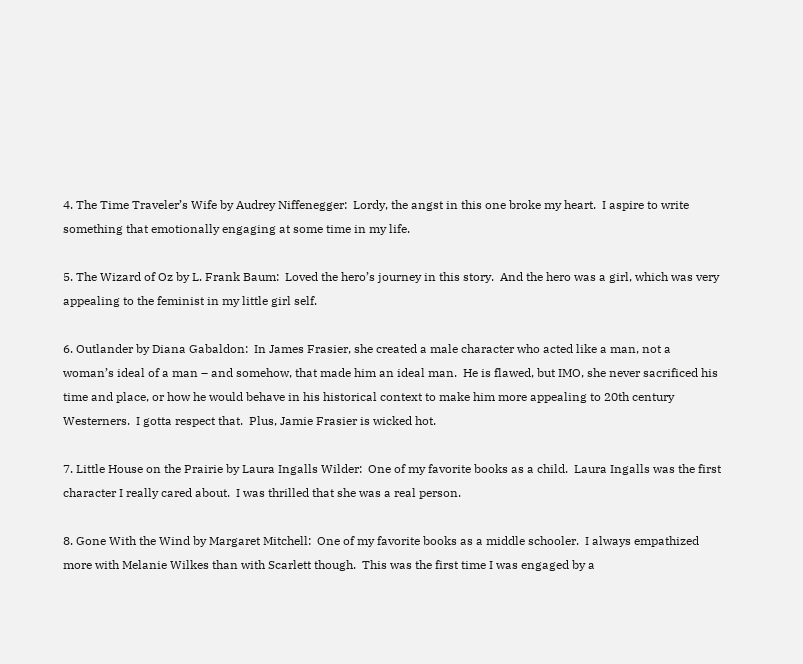4. The Time Traveler’s Wife by Audrey Niffenegger:  Lordy, the angst in this one broke my heart.  I aspire to write something that emotionally engaging at some time in my life.

5. The Wizard of Oz by L. Frank Baum:  Loved the hero’s journey in this story.  And the hero was a girl, which was very appealing to the feminist in my little girl self.

6. Outlander by Diana Gabaldon:  In James Frasier, she created a male character who acted like a man, not a woman’s ideal of a man – and somehow, that made him an ideal man.  He is flawed, but IMO, she never sacrificed his time and place, or how he would behave in his historical context to make him more appealing to 20th century Westerners.  I gotta respect that.  Plus, Jamie Frasier is wicked hot.

7. Little House on the Prairie by Laura Ingalls Wilder:  One of my favorite books as a child.  Laura Ingalls was the first character I really cared about.  I was thrilled that she was a real person.

8. Gone With the Wind by Margaret Mitchell:  One of my favorite books as a middle schooler.  I always empathized more with Melanie Wilkes than with Scarlett though.  This was the first time I was engaged by a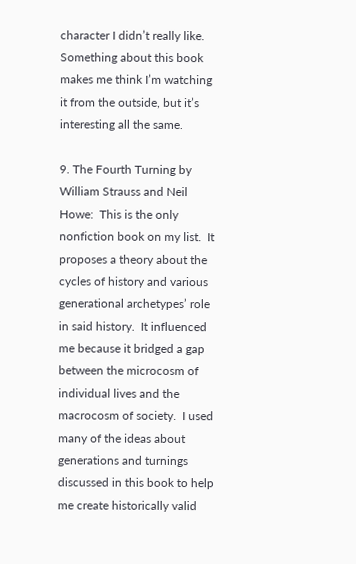character I didn’t really like.  Something about this book makes me think I’m watching it from the outside, but it’s interesting all the same.

9. The Fourth Turning by William Strauss and Neil Howe:  This is the only nonfiction book on my list.  It proposes a theory about the cycles of history and various generational archetypes’ role in said history.  It influenced me because it bridged a gap between the microcosm of individual lives and the macrocosm of society.  I used many of the ideas about generations and turnings discussed in this book to help me create historically valid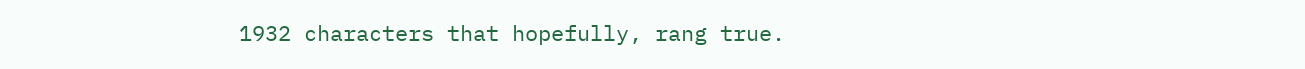1932 characters that hopefully, rang true.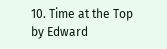10. Time at the Top by Edward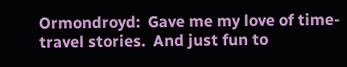Ormondroyd:  Gave me my love of time-travel stories.  And just fun to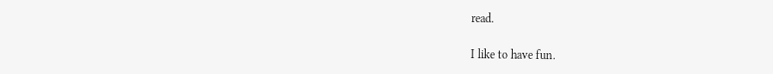read.

I like to have fun.